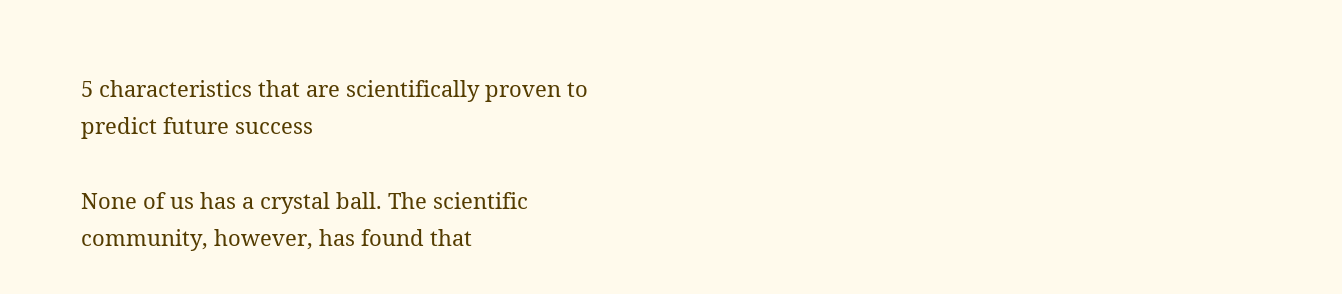5 characteristics that are scientifically proven to predict future success

None of us has a crystal ball. The scientific community, however, has found that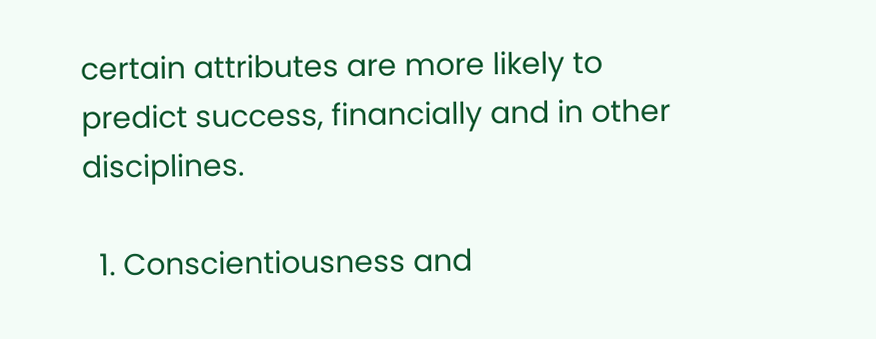certain attributes are more likely to predict success, financially and in other disciplines.

  1. Conscientiousness and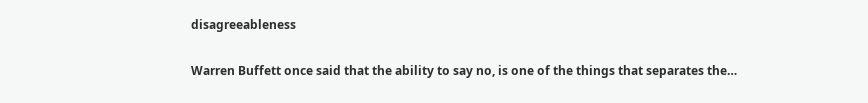disagreeableness

Warren Buffett once said that the ability to say no, is one of the things that separates the…